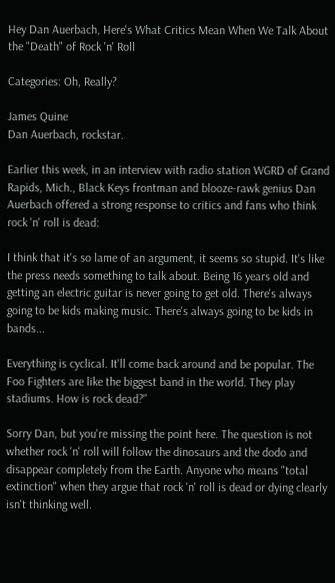Hey Dan Auerbach, Here's What Critics Mean When We Talk About the "Death" of Rock 'n' Roll

Categories: Oh, Really?

James Quine
Dan Auerbach, rockstar.

Earlier this week, in an interview with radio station WGRD of Grand Rapids, Mich., Black Keys frontman and blooze-rawk genius Dan Auerbach offered a strong response to critics and fans who think rock 'n' roll is dead:

I think that it's so lame of an argument, it seems so stupid. It's like the press needs something to talk about. Being 16 years old and getting an electric guitar is never going to get old. There's always going to be kids making music. There's always going to be kids in bands...

Everything is cyclical. It'll come back around and be popular. The Foo Fighters are like the biggest band in the world. They play stadiums. How is rock dead?"

Sorry Dan, but you're missing the point here. The question is not whether rock 'n' roll will follow the dinosaurs and the dodo and disappear completely from the Earth. Anyone who means "total extinction" when they argue that rock 'n' roll is dead or dying clearly isn't thinking well.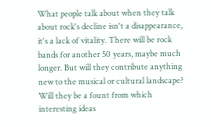What people talk about when they talk about rock's decline isn't a disappearance, it's a lack of vitality. There will be rock bands for another 50 years, maybe much longer. But will they contribute anything new to the musical or cultural landscape? Will they be a fount from which interesting ideas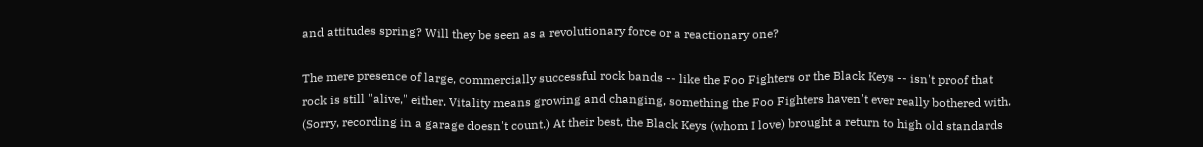and attitudes spring? Will they be seen as a revolutionary force or a reactionary one?

The mere presence of large, commercially successful rock bands -- like the Foo Fighters or the Black Keys -- isn't proof that rock is still "alive," either. Vitality means growing and changing, something the Foo Fighters haven't ever really bothered with. (Sorry, recording in a garage doesn't count.) At their best, the Black Keys (whom I love) brought a return to high old standards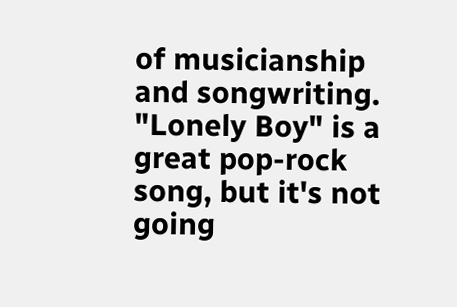of musicianship and songwriting. "Lonely Boy" is a great pop-rock song, but it's not going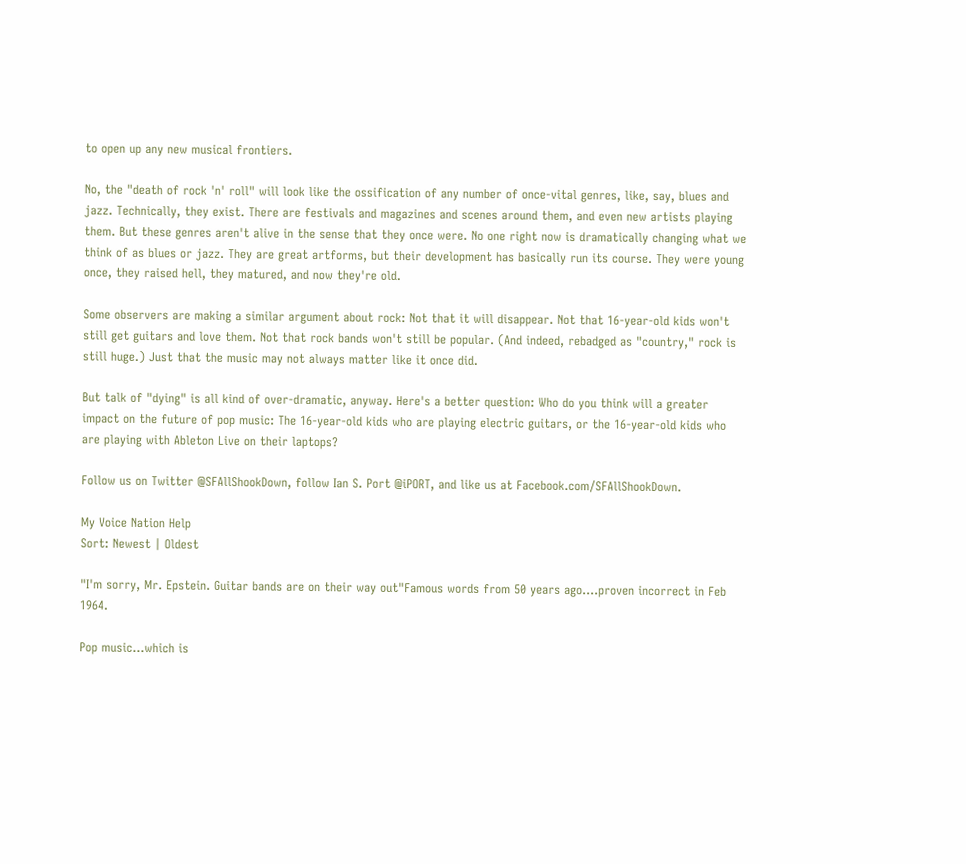to open up any new musical frontiers.

No, the "death of rock 'n' roll" will look like the ossification of any number of once-vital genres, like, say, blues and jazz. Technically, they exist. There are festivals and magazines and scenes around them, and even new artists playing them. But these genres aren't alive in the sense that they once were. No one right now is dramatically changing what we think of as blues or jazz. They are great artforms, but their development has basically run its course. They were young once, they raised hell, they matured, and now they're old.

Some observers are making a similar argument about rock: Not that it will disappear. Not that 16-year-old kids won't still get guitars and love them. Not that rock bands won't still be popular. (And indeed, rebadged as "country," rock is still huge.) Just that the music may not always matter like it once did.

But talk of "dying" is all kind of over-dramatic, anyway. Here's a better question: Who do you think will a greater impact on the future of pop music: The 16-year-old kids who are playing electric guitars, or the 16-year-old kids who are playing with Ableton Live on their laptops?

Follow us on Twitter @SFAllShookDown, follow Ian S. Port @iPORT, and like us at Facebook.com/SFAllShookDown.

My Voice Nation Help
Sort: Newest | Oldest

"I'm sorry, Mr. Epstein. Guitar bands are on their way out"Famous words from 50 years ago....proven incorrect in Feb 1964.

Pop music...which is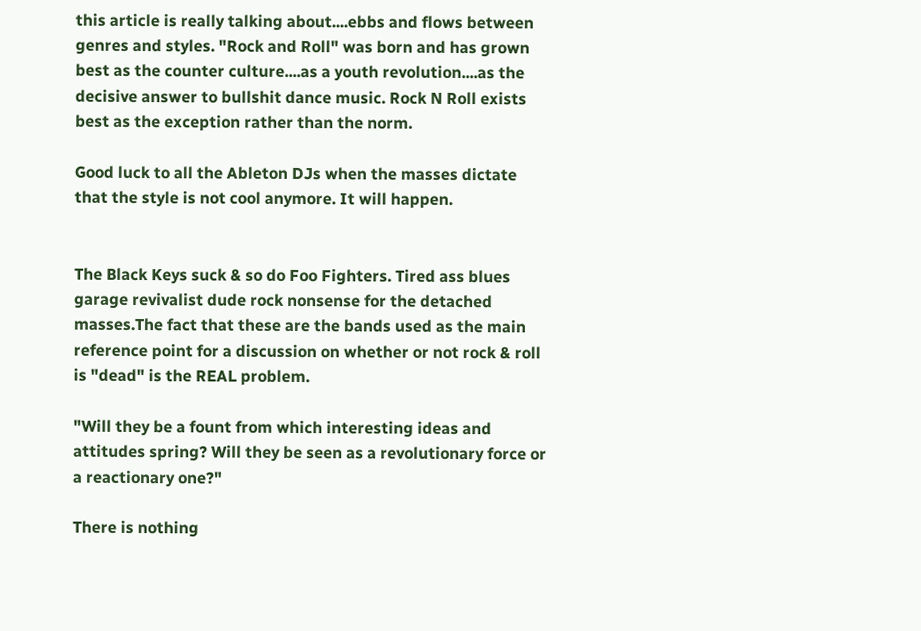this article is really talking about....ebbs and flows between genres and styles. "Rock and Roll" was born and has grown best as the counter culture....as a youth revolution....as the decisive answer to bullshit dance music. Rock N Roll exists best as the exception rather than the norm.

Good luck to all the Ableton DJs when the masses dictate that the style is not cool anymore. It will happen.


The Black Keys suck & so do Foo Fighters. Tired ass blues garage revivalist dude rock nonsense for the detached masses.The fact that these are the bands used as the main reference point for a discussion on whether or not rock & roll is "dead" is the REAL problem.

"Will they be a fount from which interesting ideas and attitudes spring? Will they be seen as a revolutionary force or a reactionary one?"

There is nothing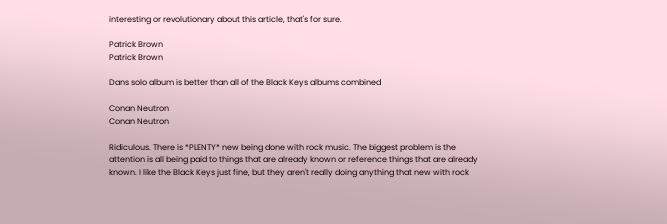interesting or revolutionary about this article, that's for sure.

Patrick Brown
Patrick Brown

Dans solo album is better than all of the Black Keys albums combined

Conan Neutron
Conan Neutron

Ridiculous. There is *PLENTY* new being done with rock music. The biggest problem is the attention is all being paid to things that are already known or reference things that are already known. I like the Black Keys just fine, but they aren't really doing anything that new with rock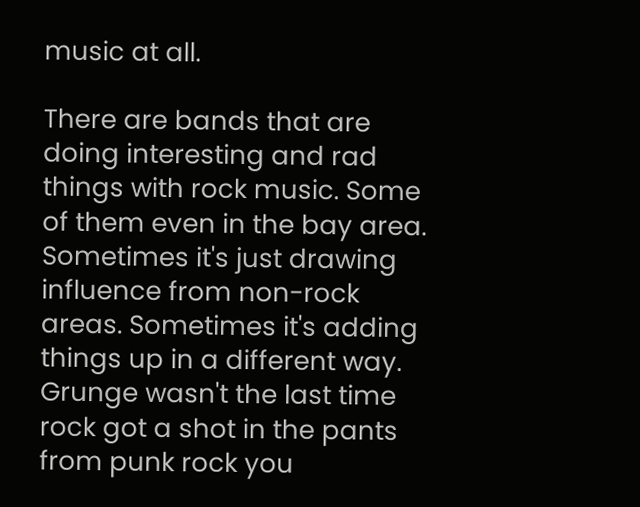music at all.

There are bands that are doing interesting and rad things with rock music. Some of them even in the bay area. Sometimes it's just drawing influence from non-rock areas. Sometimes it's adding things up in a different way. Grunge wasn't the last time rock got a shot in the pants from punk rock you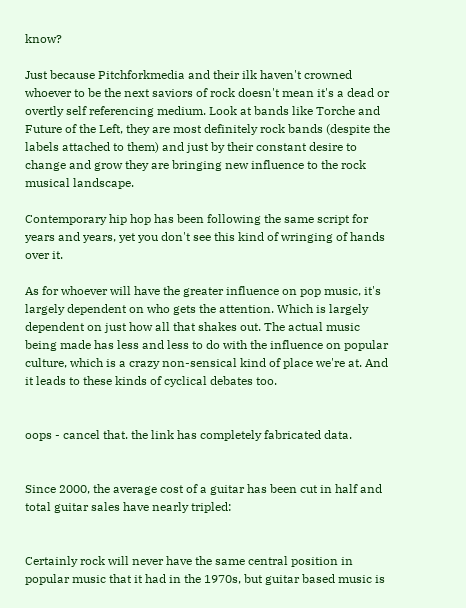know?

Just because Pitchforkmedia and their ilk haven't crowned whoever to be the next saviors of rock doesn't mean it's a dead or overtly self referencing medium. Look at bands like Torche and Future of the Left, they are most definitely rock bands (despite the labels attached to them) and just by their constant desire to change and grow they are bringing new influence to the rock musical landscape.

Contemporary hip hop has been following the same script for years and years, yet you don't see this kind of wringing of hands over it.

As for whoever will have the greater influence on pop music, it's largely dependent on who gets the attention. Which is largely dependent on just how all that shakes out. The actual music being made has less and less to do with the influence on popular culture, which is a crazy non-sensical kind of place we're at. And it leads to these kinds of cyclical debates too.


oops - cancel that. the link has completely fabricated data.


Since 2000, the average cost of a guitar has been cut in half and total guitar sales have nearly tripled:


Certainly rock will never have the same central position in popular music that it had in the 1970s, but guitar based music is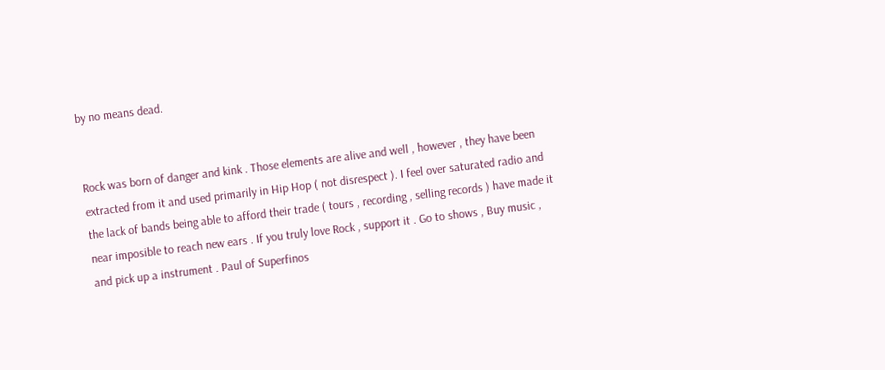by no means dead.


Rock was born of danger and kink . Those elements are alive and well , however , they have been extracted from it and used primarily in Hip Hop ( not disrespect ). I feel over saturated radio and the lack of bands being able to afford their trade ( tours , recording , selling records ) have made it near imposible to reach new ears . If you truly love Rock , support it . Go to shows , Buy music , and pick up a instrument . Paul of Superfinos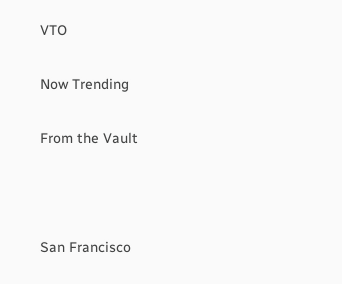VTO

Now Trending

From the Vault



San Francisco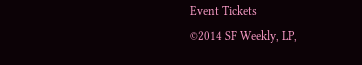Event Tickets
©2014 SF Weekly, LP,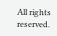All rights reserved.